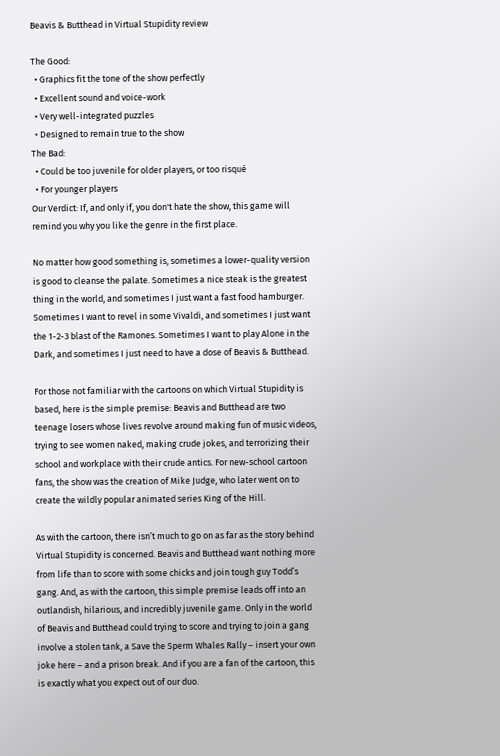Beavis & Butthead in Virtual Stupidity review

The Good:
  • Graphics fit the tone of the show perfectly
  • Excellent sound and voice-work
  • Very well-integrated puzzles
  • Designed to remain true to the show
The Bad:
  • Could be too juvenile for older players, or too risqué
  • For younger players
Our Verdict: If, and only if, you don't hate the show, this game will remind you why you like the genre in the first place.

No matter how good something is, sometimes a lower-quality version is good to cleanse the palate. Sometimes a nice steak is the greatest thing in the world, and sometimes I just want a fast food hamburger. Sometimes I want to revel in some Vivaldi, and sometimes I just want the 1-2-3 blast of the Ramones. Sometimes I want to play Alone in the Dark, and sometimes I just need to have a dose of Beavis & Butthead.

For those not familiar with the cartoons on which Virtual Stupidity is based, here is the simple premise: Beavis and Butthead are two teenage losers whose lives revolve around making fun of music videos, trying to see women naked, making crude jokes, and terrorizing their school and workplace with their crude antics. For new-school cartoon fans, the show was the creation of Mike Judge, who later went on to create the wildly popular animated series King of the Hill.

As with the cartoon, there isn’t much to go on as far as the story behind Virtual Stupidity is concerned. Beavis and Butthead want nothing more from life than to score with some chicks and join tough guy Todd’s gang. And, as with the cartoon, this simple premise leads off into an outlandish, hilarious, and incredibly juvenile game. Only in the world of Beavis and Butthead could trying to score and trying to join a gang involve a stolen tank, a Save the Sperm Whales Rally – insert your own joke here – and a prison break. And if you are a fan of the cartoon, this is exactly what you expect out of our duo.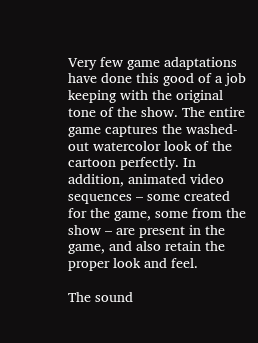Very few game adaptations have done this good of a job keeping with the original tone of the show. The entire game captures the washed-out watercolor look of the cartoon perfectly. In addition, animated video sequences – some created for the game, some from the show – are present in the game, and also retain the proper look and feel.

The sound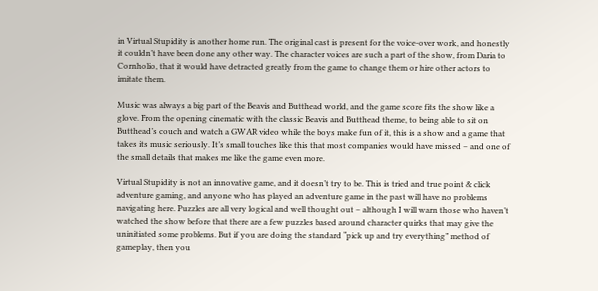in Virtual Stupidity is another home run. The original cast is present for the voice-over work, and honestly it couldn’t have been done any other way. The character voices are such a part of the show, from Daria to Cornholio, that it would have detracted greatly from the game to change them or hire other actors to imitate them.

Music was always a big part of the Beavis and Butthead world, and the game score fits the show like a glove. From the opening cinematic with the classic Beavis and Butthead theme, to being able to sit on Butthead’s couch and watch a GWAR video while the boys make fun of it, this is a show and a game that takes its music seriously. It’s small touches like this that most companies would have missed – and one of the small details that makes me like the game even more.

Virtual Stupidity is not an innovative game, and it doesn’t try to be. This is tried and true point & click adventure gaming, and anyone who has played an adventure game in the past will have no problems navigating here. Puzzles are all very logical and well thought out – although I will warn those who haven’t watched the show before that there are a few puzzles based around character quirks that may give the uninitiated some problems. But if you are doing the standard “pick up and try everything” method of gameplay, then you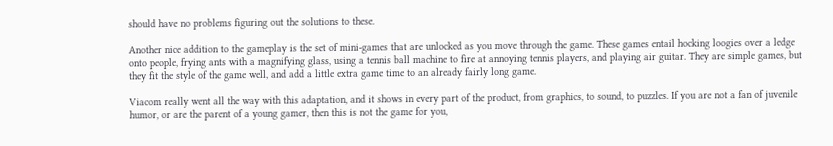should have no problems figuring out the solutions to these.

Another nice addition to the gameplay is the set of mini-games that are unlocked as you move through the game. These games entail hocking loogies over a ledge onto people, frying ants with a magnifying glass, using a tennis ball machine to fire at annoying tennis players, and playing air guitar. They are simple games, but they fit the style of the game well, and add a little extra game time to an already fairly long game.

Viacom really went all the way with this adaptation, and it shows in every part of the product, from graphics, to sound, to puzzles. If you are not a fan of juvenile humor, or are the parent of a young gamer, then this is not the game for you,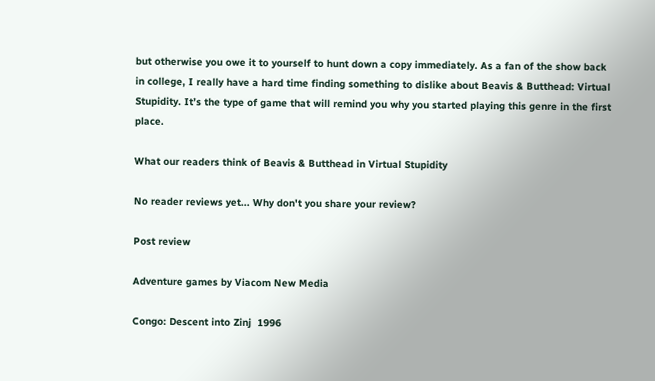but otherwise you owe it to yourself to hunt down a copy immediately. As a fan of the show back in college, I really have a hard time finding something to dislike about Beavis & Butthead: Virtual Stupidity. It’s the type of game that will remind you why you started playing this genre in the first place.

What our readers think of Beavis & Butthead in Virtual Stupidity

No reader reviews yet... Why don't you share your review?

Post review

Adventure games by Viacom New Media

Congo: Descent into Zinj  1996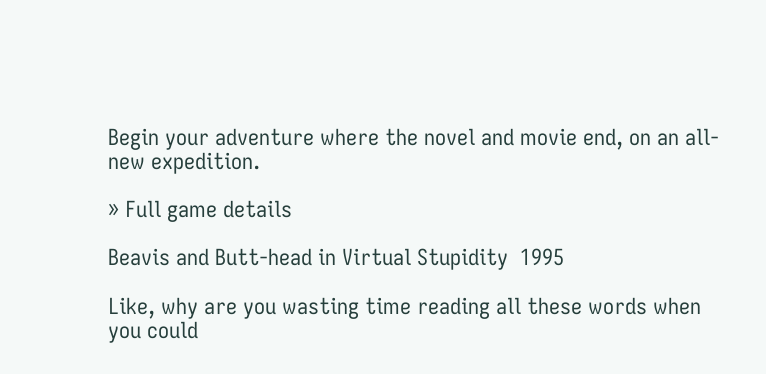Begin your adventure where the novel and movie end, on an all-new expedition.

» Full game details

Beavis and Butt-head in Virtual Stupidity  1995

Like, why are you wasting time reading all these words when you could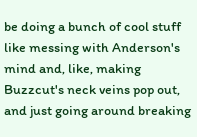be doing a bunch of cool stuff like messing with Anderson's mind and, like, making Buzzcut's neck veins pop out, and just going around breaking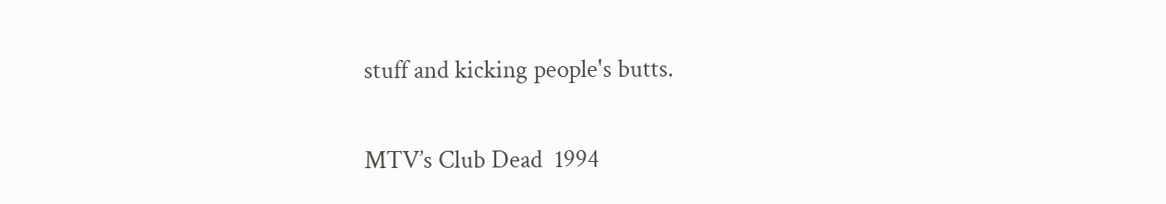stuff and kicking people's butts.

MTV’s Club Dead  1994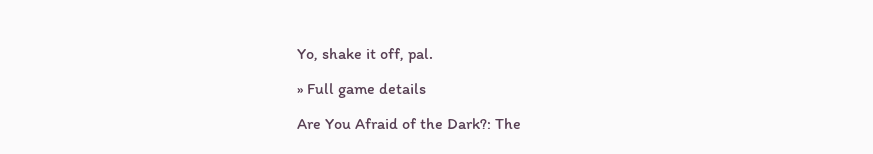Yo, shake it off, pal.

» Full game details

Are You Afraid of the Dark?: The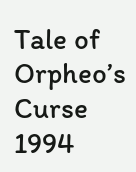Tale of Orpheo’s Curse  1994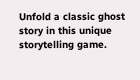Unfold a classic ghost story in this unique storytelling game.